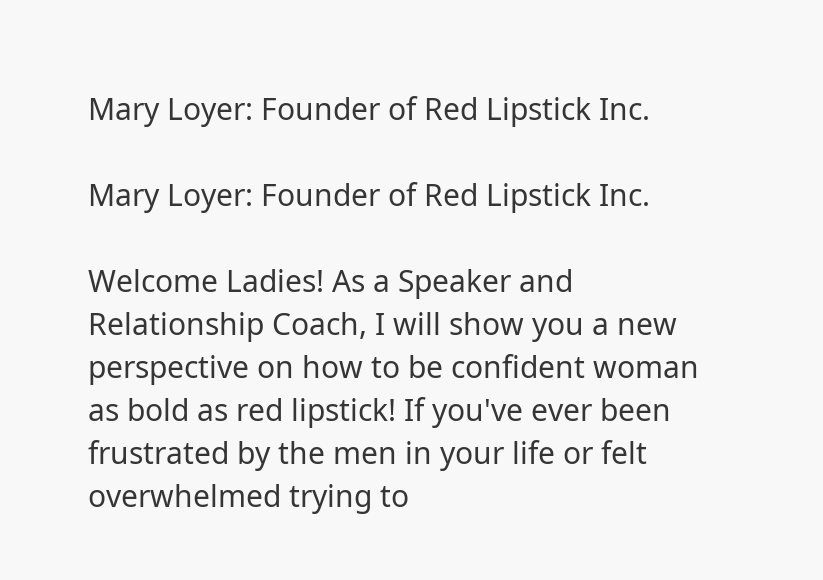Mary Loyer: Founder of Red Lipstick Inc.

Mary Loyer: Founder of Red Lipstick Inc.

Welcome Ladies! As a Speaker and Relationship Coach, I will show you a new perspective on how to be confident woman as bold as red lipstick! If you've ever been frustrated by the men in your life or felt overwhelmed trying to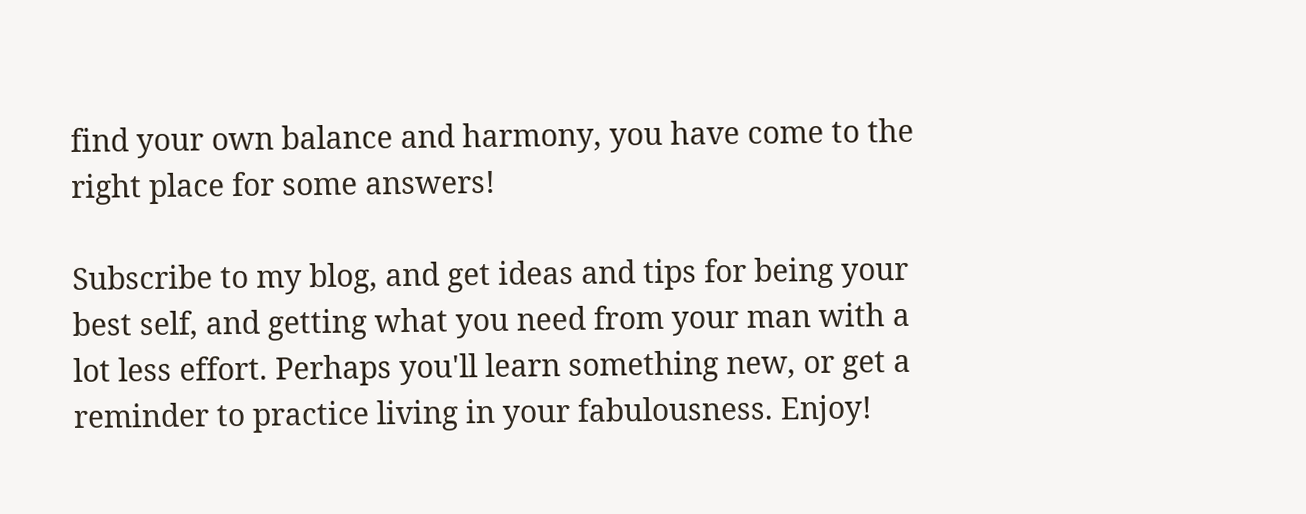find your own balance and harmony, you have come to the right place for some answers!

Subscribe to my blog, and get ideas and tips for being your best self, and getting what you need from your man with a lot less effort. Perhaps you'll learn something new, or get a reminder to practice living in your fabulousness. Enjoy!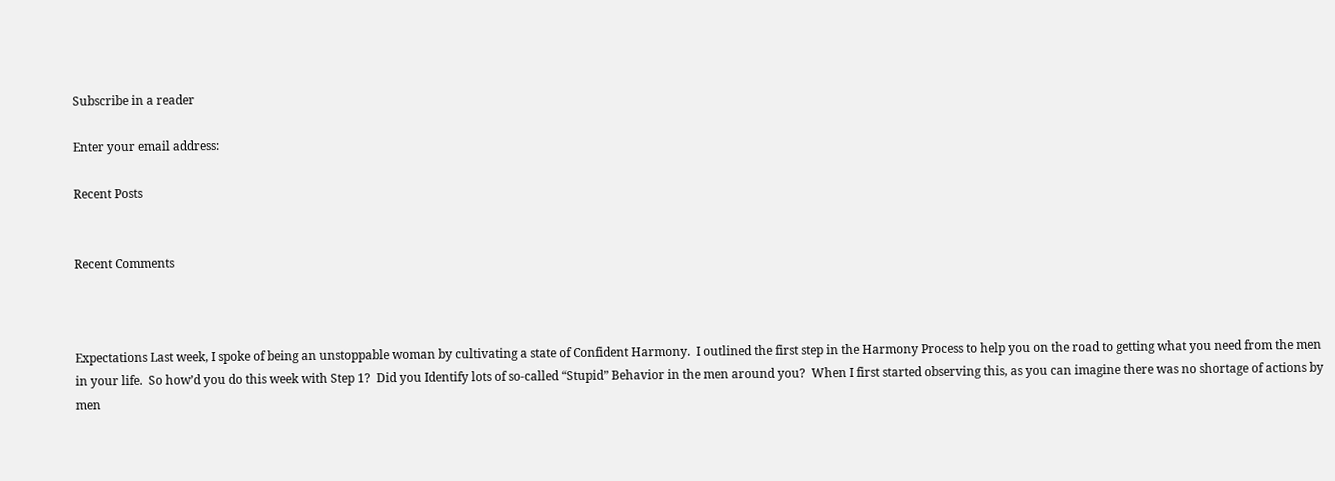Subscribe in a reader

Enter your email address:

Recent Posts


Recent Comments



Expectations Last week, I spoke of being an unstoppable woman by cultivating a state of Confident Harmony.  I outlined the first step in the Harmony Process to help you on the road to getting what you need from the men in your life.  So how’d you do this week with Step 1?  Did you Identify lots of so-called “Stupid” Behavior in the men around you?  When I first started observing this, as you can imagine there was no shortage of actions by men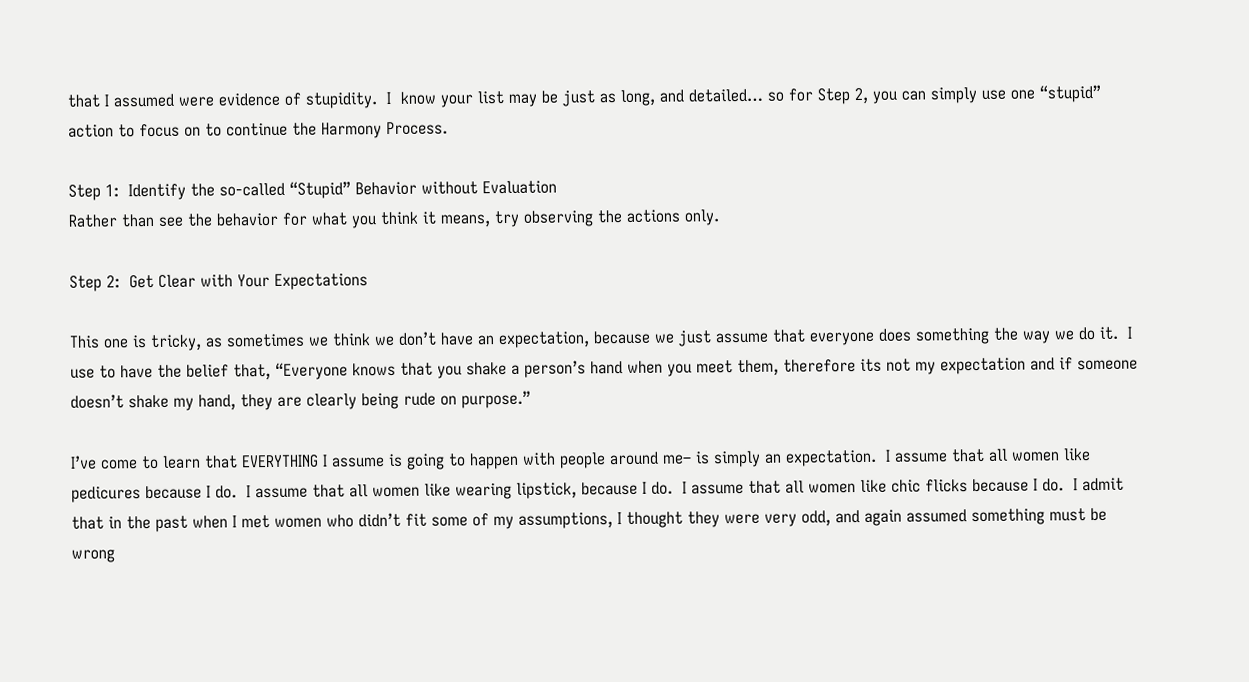that I assumed were evidence of stupidity.  I  know your list may be just as long, and detailed… so for Step 2, you can simply use one “stupid” action to focus on to continue the Harmony Process.

Step 1:  Identify the so-called “Stupid” Behavior without Evaluation
Rather than see the behavior for what you think it means, try observing the actions only.

Step 2:  Get Clear with Your Expectations

This one is tricky, as sometimes we think we don’t have an expectation, because we just assume that everyone does something the way we do it.  I use to have the belief that, “Everyone knows that you shake a person’s hand when you meet them, therefore its not my expectation and if someone doesn’t shake my hand, they are clearly being rude on purpose.”

I’ve come to learn that EVERYTHING I assume is going to happen with people around me– is simply an expectation.  I assume that all women like pedicures because I do.  I assume that all women like wearing lipstick, because I do.  I assume that all women like chic flicks because I do.  I admit that in the past when I met women who didn’t fit some of my assumptions, I thought they were very odd, and again assumed something must be wrong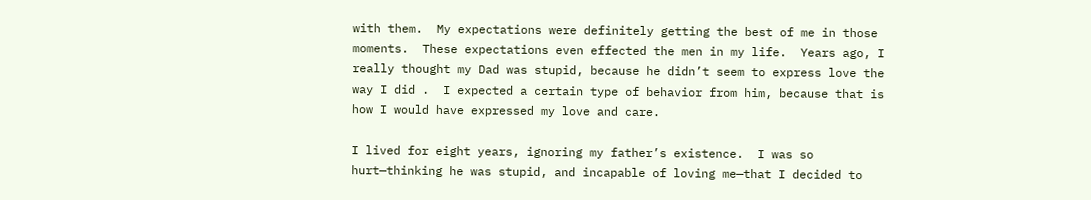with them.  My expectations were definitely getting the best of me in those moments.  These expectations even effected the men in my life.  Years ago, I really thought my Dad was stupid, because he didn’t seem to express love the way I did .  I expected a certain type of behavior from him, because that is how I would have expressed my love and care.

I lived for eight years, ignoring my father’s existence.  I was so hurt—thinking he was stupid, and incapable of loving me—that I decided to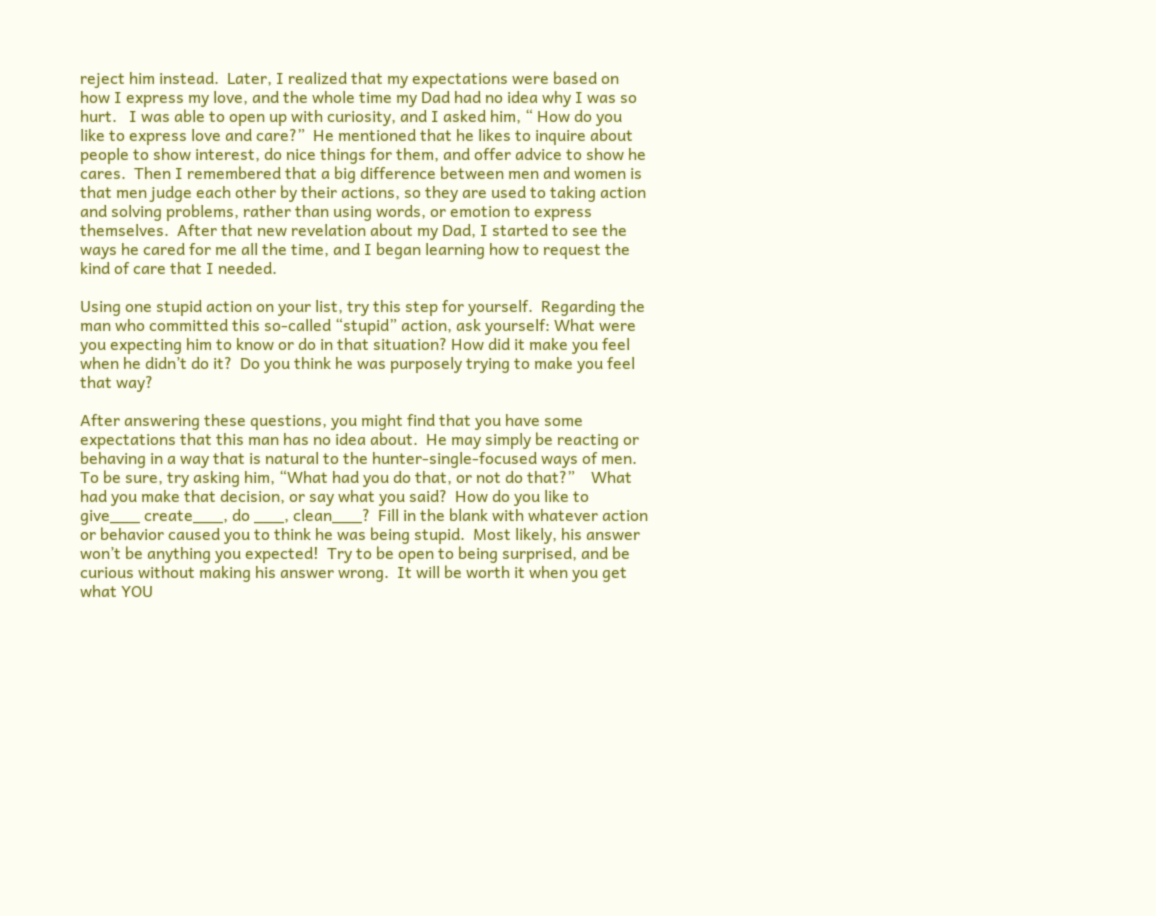reject him instead.  Later, I realized that my expectations were based on how I express my love, and the whole time my Dad had no idea why I was so hurt.   I was able to open up with curiosity, and I asked him, “ How do you like to express love and care?”  He mentioned that he likes to inquire about people to show interest, do nice things for them, and offer advice to show he cares.  Then I remembered that a big difference between men and women is that men judge each other by their actions, so they are used to taking action and solving problems, rather than using words, or emotion to express themselves.  After that new revelation about my Dad, I started to see the ways he cared for me all the time, and I began learning how to request the kind of care that I needed.

Using one stupid action on your list, try this step for yourself.  Regarding the man who committed this so-called “stupid” action, ask yourself: What were you expecting him to know or do in that situation? How did it make you feel when he didn’t do it?  Do you think he was purposely trying to make you feel that way?

After answering these questions, you might find that you have some expectations that this man has no idea about.  He may simply be reacting or behaving in a way that is natural to the hunter-single-focused ways of men.  To be sure, try asking him, “What had you do that, or not do that?”    What had you make that decision, or say what you said?  How do you like to give___ create___, do ___, clean___?  Fill in the blank with whatever action or behavior caused you to think he was being stupid.  Most likely, his answer won’t be anything you expected!  Try to be open to being surprised, and be curious without making his answer wrong.  It will be worth it when you get what YOU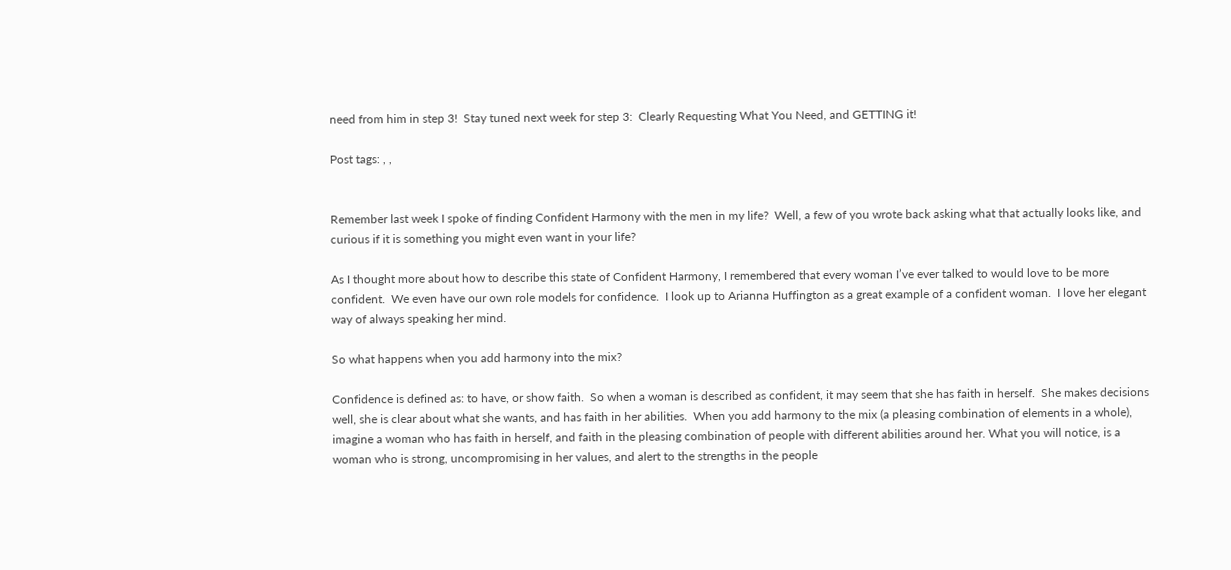need from him in step 3!  Stay tuned next week for step 3:  Clearly Requesting What You Need, and GETTING it!

Post tags: , ,


Remember last week I spoke of finding Confident Harmony with the men in my life?  Well, a few of you wrote back asking what that actually looks like, and curious if it is something you might even want in your life?

As I thought more about how to describe this state of Confident Harmony, I remembered that every woman I’ve ever talked to would love to be more confident.  We even have our own role models for confidence.  I look up to Arianna Huffington as a great example of a confident woman.  I love her elegant way of always speaking her mind.

So what happens when you add harmony into the mix?

Confidence is defined as: to have, or show faith.  So when a woman is described as confident, it may seem that she has faith in herself.  She makes decisions well, she is clear about what she wants, and has faith in her abilities.  When you add harmony to the mix (a pleasing combination of elements in a whole), imagine a woman who has faith in herself, and faith in the pleasing combination of people with different abilities around her. What you will notice, is a woman who is strong, uncompromising in her values, and alert to the strengths in the people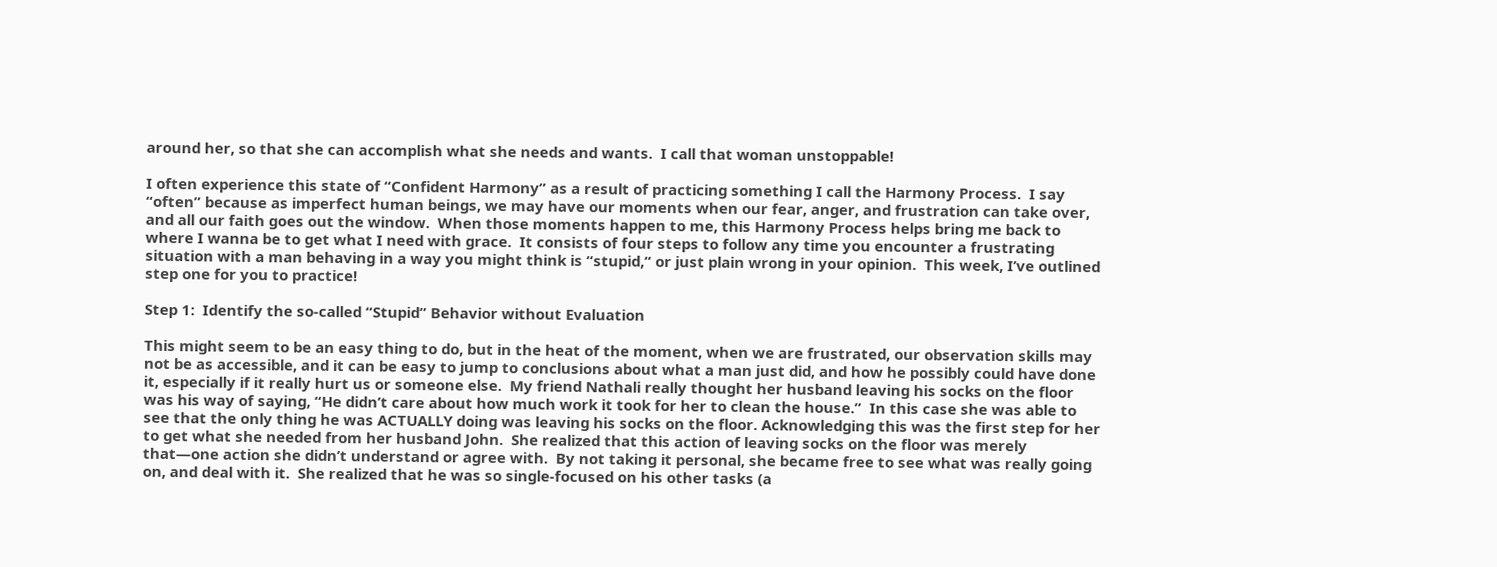around her, so that she can accomplish what she needs and wants.  I call that woman unstoppable!

I often experience this state of “Confident Harmony” as a result of practicing something I call the Harmony Process.  I say “often” because as imperfect human beings, we may have our moments when our fear, anger, and frustration can take over, and all our faith goes out the window.  When those moments happen to me, this Harmony Process helps bring me back to where I wanna be to get what I need with grace.  It consists of four steps to follow any time you encounter a frustrating situation with a man behaving in a way you might think is “stupid,“ or just plain wrong in your opinion.  This week, I’ve outlined step one for you to practice!

Step 1:  Identify the so-called “Stupid” Behavior without Evaluation

This might seem to be an easy thing to do, but in the heat of the moment, when we are frustrated, our observation skills may not be as accessible, and it can be easy to jump to conclusions about what a man just did, and how he possibly could have done it, especially if it really hurt us or someone else.  My friend Nathali really thought her husband leaving his socks on the floor was his way of saying, “He didn’t care about how much work it took for her to clean the house.”  In this case she was able to see that the only thing he was ACTUALLY doing was leaving his socks on the floor. Acknowledging this was the first step for her to get what she needed from her husband John.  She realized that this action of leaving socks on the floor was merely that—one action she didn’t understand or agree with.  By not taking it personal, she became free to see what was really going on, and deal with it.  She realized that he was so single-focused on his other tasks (a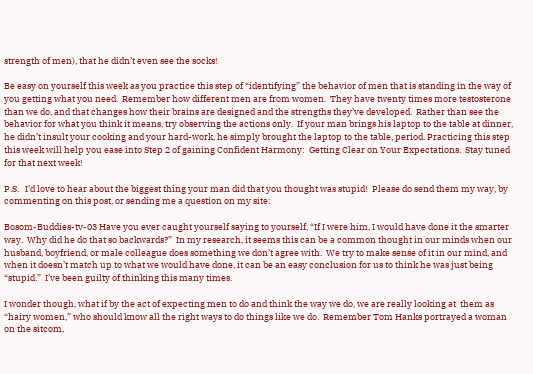strength of men), that he didn’t even see the socks!

Be easy on yourself this week as you practice this step of “identifying” the behavior of men that is standing in the way of you getting what you need.  Remember how different men are from women.  They have twenty times more testosterone than we do, and that changes how their brains are designed and the strengths they’ve developed.  Rather than see the behavior for what you think it means, try observing the actions only.  If your man brings his laptop to the table at dinner, he didn’t insult your cooking and your hard-work, he simply brought the laptop to the table, period. Practicing this step this week will help you ease into Step 2 of gaining Confident Harmony:  Getting Clear on Your Expectations.  Stay tuned for that next week!

P.S.   I’d love to hear about the biggest thing your man did that you thought was stupid!  Please do send them my way, by commenting on this post, or sending me a question on my site:

Bosom-Buddies-tv-03 Have you ever caught yourself saying to yourself, “If I were him, I would have done it the smarter way.  Why did he do that so backwards?”  In my research, it seems this can be a common thought in our minds when our husband, boyfriend, or male colleague does something we don’t agree with.  We try to make sense of it in our mind, and when it doesn’t match up to what we would have done, it can be an easy conclusion for us to think he was just being “stupid.”  I’ve been guilty of thinking this many times.

I wonder though, what if by the act of expecting men to do and think the way we do, we are really looking at  them as “hairy women,” who should know all the right ways to do things like we do.  Remember Tom Hanks portrayed a woman on the sitcom,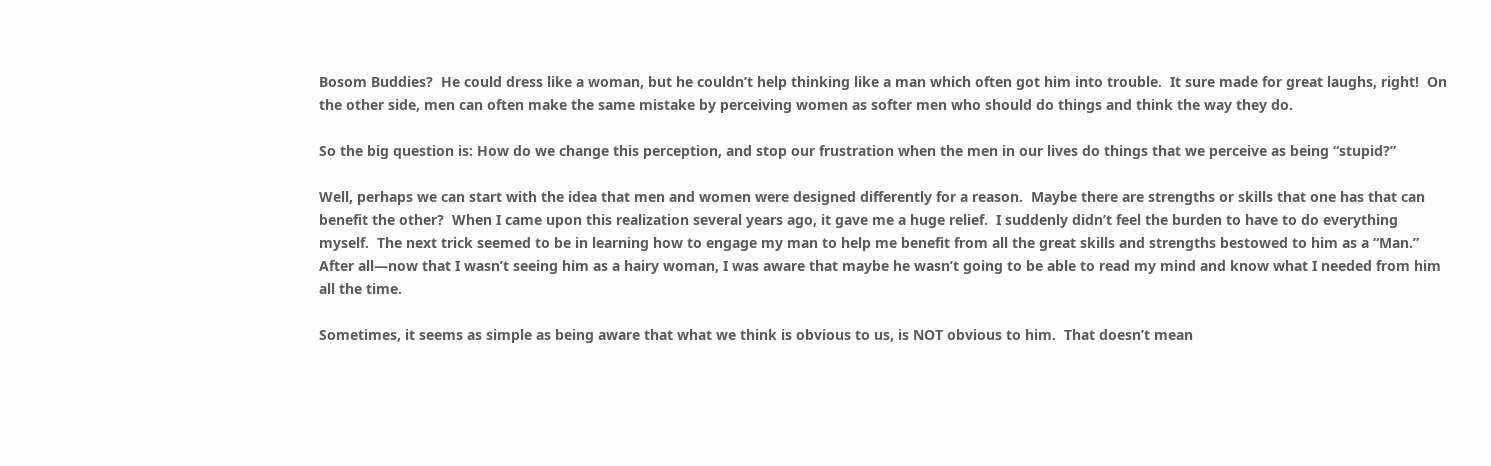Bosom Buddies?  He could dress like a woman, but he couldn’t help thinking like a man which often got him into trouble.  It sure made for great laughs, right!  On the other side, men can often make the same mistake by perceiving women as softer men who should do things and think the way they do.

So the big question is: How do we change this perception, and stop our frustration when the men in our lives do things that we perceive as being “stupid?”

Well, perhaps we can start with the idea that men and women were designed differently for a reason.  Maybe there are strengths or skills that one has that can benefit the other?  When I came upon this realization several years ago, it gave me a huge relief.  I suddenly didn’t feel the burden to have to do everything myself.  The next trick seemed to be in learning how to engage my man to help me benefit from all the great skills and strengths bestowed to him as a “Man.”  After all—now that I wasn’t seeing him as a hairy woman, I was aware that maybe he wasn’t going to be able to read my mind and know what I needed from him all the time.

Sometimes, it seems as simple as being aware that what we think is obvious to us, is NOT obvious to him.  That doesn’t mean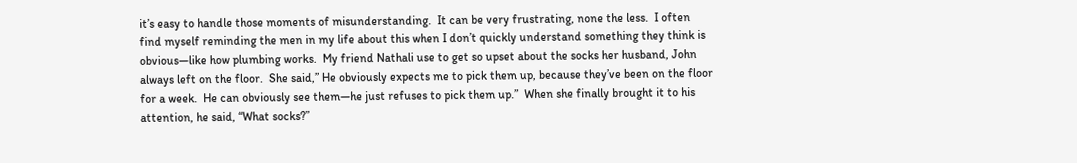it’s easy to handle those moments of misunderstanding.  It can be very frustrating, none the less.  I often find myself reminding the men in my life about this when I don’t quickly understand something they think is obvious—like how plumbing works.  My friend Nathali use to get so upset about the socks her husband, John always left on the floor.  She said,” He obviously expects me to pick them up, because they’ve been on the floor for a week.  He can obviously see them—he just refuses to pick them up.”  When she finally brought it to his attention, he said, “What socks?”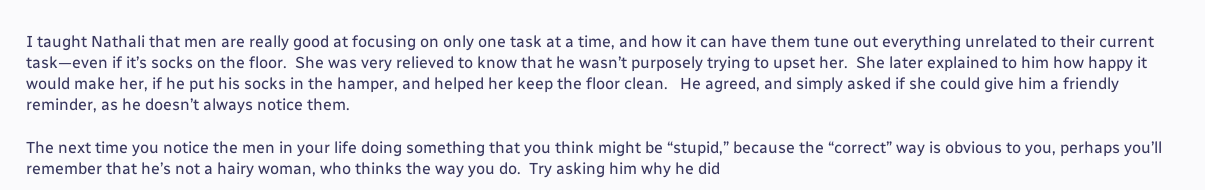I taught Nathali that men are really good at focusing on only one task at a time, and how it can have them tune out everything unrelated to their current task—even if it’s socks on the floor.  She was very relieved to know that he wasn’t purposely trying to upset her.  She later explained to him how happy it would make her, if he put his socks in the hamper, and helped her keep the floor clean.   He agreed, and simply asked if she could give him a friendly reminder, as he doesn’t always notice them.

The next time you notice the men in your life doing something that you think might be “stupid,” because the “correct” way is obvious to you, perhaps you’ll remember that he’s not a hairy woman, who thinks the way you do.  Try asking him why he did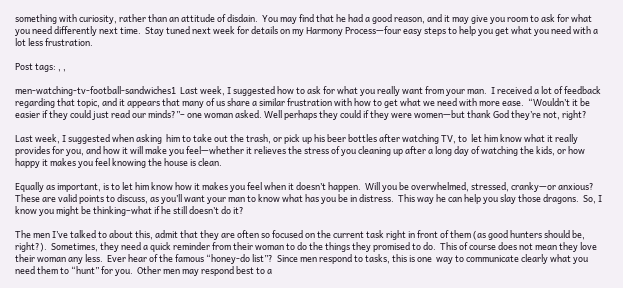something with curiosity, rather than an attitude of disdain.  You may find that he had a good reason, and it may give you room to ask for what you need differently next time.  Stay tuned next week for details on my Harmony Process—four easy steps to help you get what you need with a lot less frustration.

Post tags: , ,

men-watching-tv-football-sandwiches1  Last week, I suggested how to ask for what you really want from your man.  I received a lot of feedback regarding that topic, and it appears that many of us share a similar frustration with how to get what we need with more ease.  “Wouldn’t it be easier if they could just read our minds?”– one woman asked. Well perhaps they could if they were women—but thank God they’re not, right?

Last week, I suggested when asking  him to take out the trash, or pick up his beer bottles after watching TV, to  let him know what it really provides for you, and how it will make you feel—whether it relieves the stress of you cleaning up after a long day of watching the kids, or how happy it makes you feel knowing the house is clean.

Equally as important, is to let him know how it makes you feel when it doesn’t happen.  Will you be overwhelmed, stressed, cranky—or anxious?  These are valid points to discuss, as you’ll want your man to know what has you be in distress.  This way he can help you slay those dragons.  So, I know you might be thinking–what if he still doesn’t do it?

The men I’ve talked to about this, admit that they are often so focused on the current task right in front of them (as good hunters should be, right?).  Sometimes, they need a quick reminder from their woman to do the things they promised to do.  This of course does not mean they love their woman any less.  Ever hear of the famous “honey-do list”?  Since men respond to tasks, this is one  way to communicate clearly what you need them to “hunt” for you.  Other men may respond best to a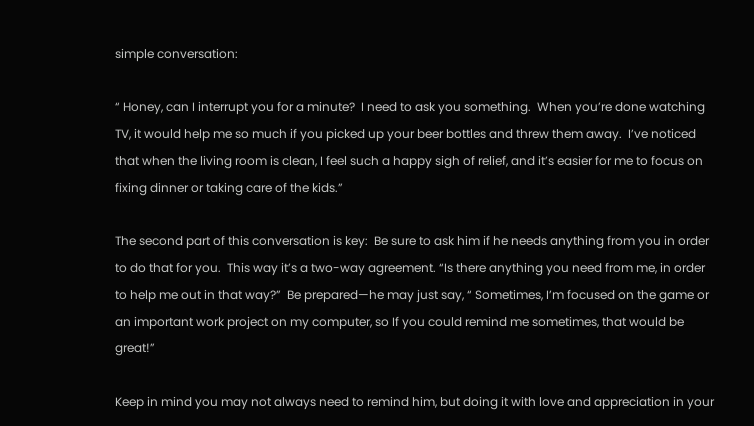simple conversation:

“ Honey, can I interrupt you for a minute?  I need to ask you something.  When you’re done watching TV, it would help me so much if you picked up your beer bottles and threw them away.  I’ve noticed that when the living room is clean, I feel such a happy sigh of relief, and it’s easier for me to focus on fixing dinner or taking care of the kids.”

The second part of this conversation is key:  Be sure to ask him if he needs anything from you in order to do that for you.  This way it’s a two-way agreement. “Is there anything you need from me, in order to help me out in that way?”  Be prepared—he may just say, “ Sometimes, I’m focused on the game or an important work project on my computer, so If you could remind me sometimes, that would be great!”

Keep in mind you may not always need to remind him, but doing it with love and appreciation in your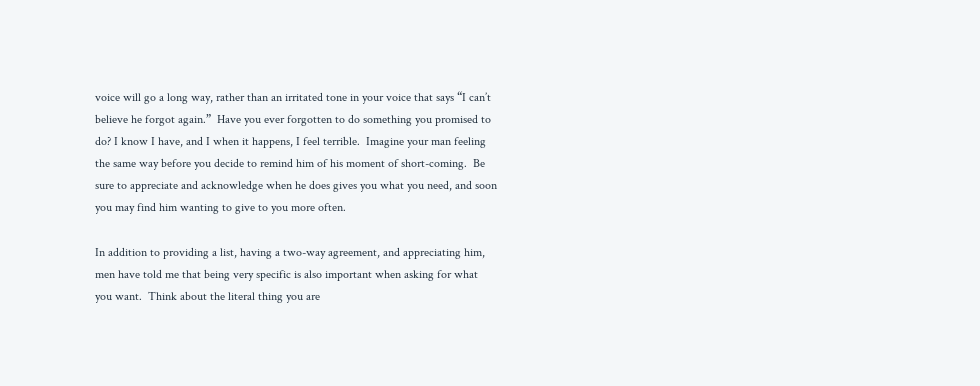voice will go a long way, rather than an irritated tone in your voice that says “I can’t believe he forgot again.”  Have you ever forgotten to do something you promised to do? I know I have, and I when it happens, I feel terrible.  Imagine your man feeling the same way before you decide to remind him of his moment of short-coming.  Be sure to appreciate and acknowledge when he does gives you what you need, and soon you may find him wanting to give to you more often.

In addition to providing a list, having a two-way agreement, and appreciating him, men have told me that being very specific is also important when asking for what you want.  Think about the literal thing you are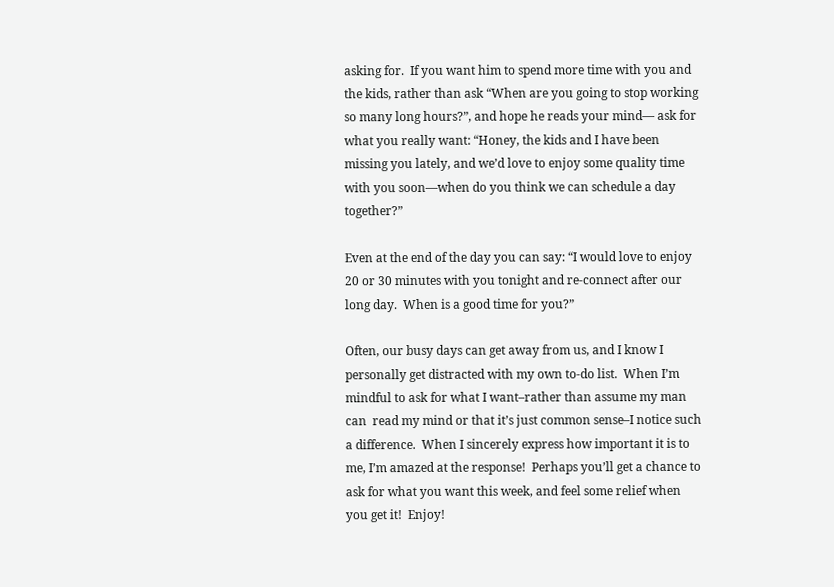asking for.  If you want him to spend more time with you and the kids, rather than ask “When are you going to stop working so many long hours?”, and hope he reads your mind— ask for what you really want: “Honey, the kids and I have been missing you lately, and we’d love to enjoy some quality time with you soon—when do you think we can schedule a day together?”

Even at the end of the day you can say: “I would love to enjoy 20 or 30 minutes with you tonight and re-connect after our long day.  When is a good time for you?”

Often, our busy days can get away from us, and I know I personally get distracted with my own to-do list.  When I’m mindful to ask for what I want–rather than assume my man can  read my mind or that it’s just common sense–I notice such a difference.  When I sincerely express how important it is to me, I’m amazed at the response!  Perhaps you’ll get a chance to ask for what you want this week, and feel some relief when you get it!  Enjoy!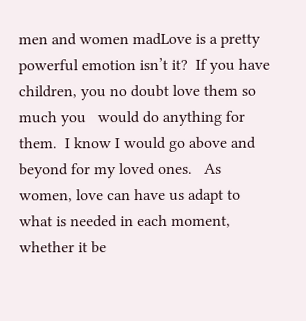men and women madLove is a pretty powerful emotion isn’t it?  If you have children, you no doubt love them so much you   would do anything for them.  I know I would go above and beyond for my loved ones.   As women, love can have us adapt to what is needed in each moment, whether it be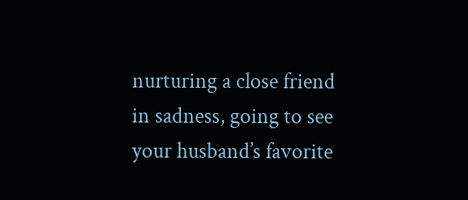nurturing a close friend in sadness, going to see your husband’s favorite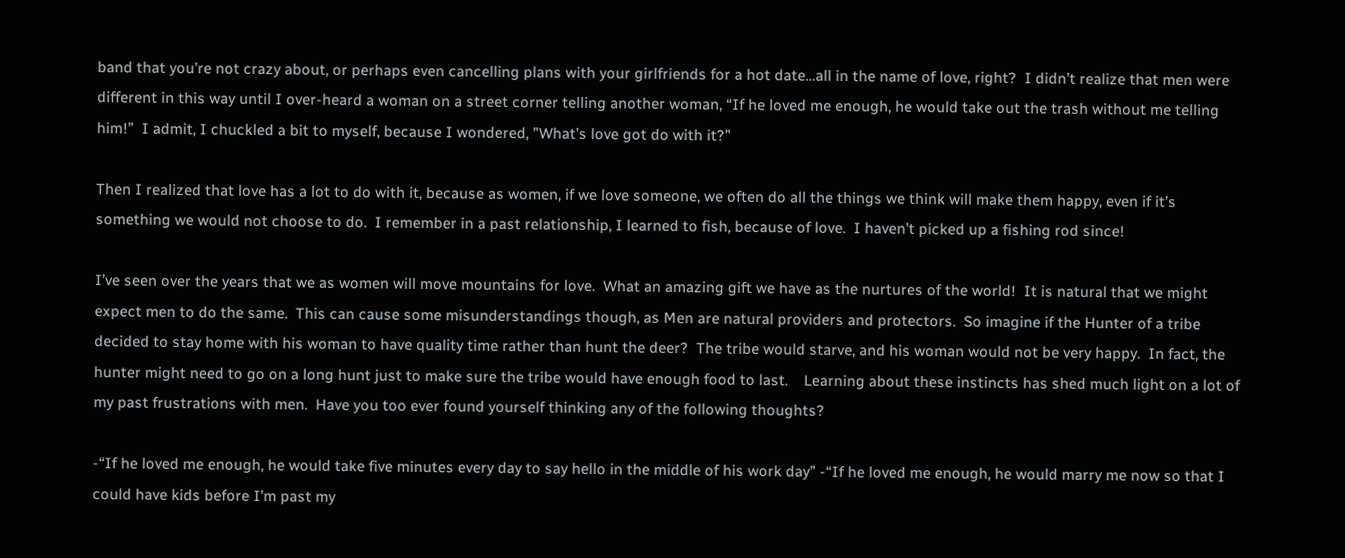band that you’re not crazy about, or perhaps even cancelling plans with your girlfriends for a hot date…all in the name of love, right?  I didn’t realize that men were different in this way until I over-heard a woman on a street corner telling another woman, “If he loved me enough, he would take out the trash without me telling him!”  I admit, I chuckled a bit to myself, because I wondered, ”What’s love got do with it?”

Then I realized that love has a lot to do with it, because as women, if we love someone, we often do all the things we think will make them happy, even if it’s something we would not choose to do.  I remember in a past relationship, I learned to fish, because of love.  I haven’t picked up a fishing rod since!

I’ve seen over the years that we as women will move mountains for love.  What an amazing gift we have as the nurtures of the world!  It is natural that we might expect men to do the same.  This can cause some misunderstandings though, as Men are natural providers and protectors.  So imagine if the Hunter of a tribe decided to stay home with his woman to have quality time rather than hunt the deer?  The tribe would starve, and his woman would not be very happy.  In fact, the hunter might need to go on a long hunt just to make sure the tribe would have enough food to last.    Learning about these instincts has shed much light on a lot of my past frustrations with men.  Have you too ever found yourself thinking any of the following thoughts?

-“If he loved me enough, he would take five minutes every day to say hello in the middle of his work day” -“If he loved me enough, he would marry me now so that I could have kids before I’m past my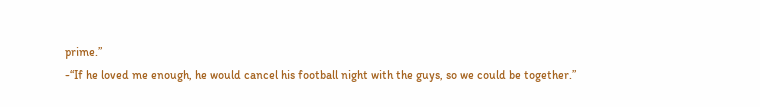prime.”
-“If he loved me enough, he would cancel his football night with the guys, so we could be together.”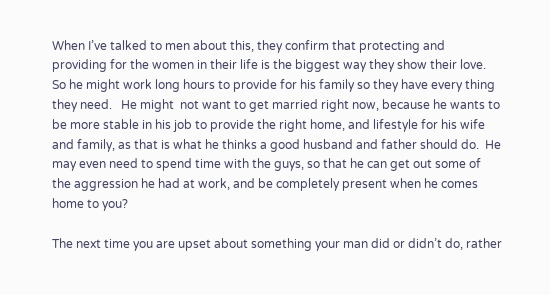When I’ve talked to men about this, they confirm that protecting and providing for the women in their life is the biggest way they show their love.  So he might work long hours to provide for his family so they have every thing they need.   He might  not want to get married right now, because he wants to be more stable in his job to provide the right home, and lifestyle for his wife and family, as that is what he thinks a good husband and father should do.  He may even need to spend time with the guys, so that he can get out some of the aggression he had at work, and be completely present when he comes home to you?

The next time you are upset about something your man did or didn’t do, rather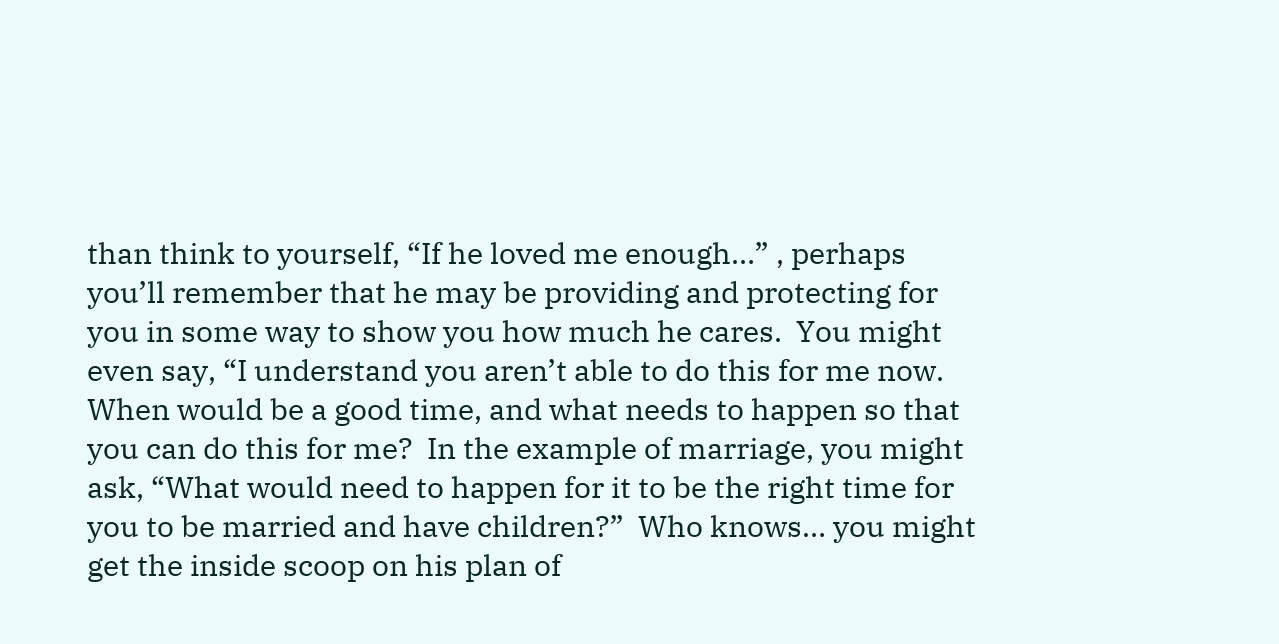than think to yourself, “If he loved me enough…” , perhaps you’ll remember that he may be providing and protecting for you in some way to show you how much he cares.  You might even say, “I understand you aren’t able to do this for me now.  When would be a good time, and what needs to happen so that you can do this for me?  In the example of marriage, you might ask, “What would need to happen for it to be the right time for you to be married and have children?”  Who knows… you might get the inside scoop on his plan of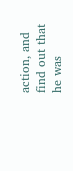action, and find out that he was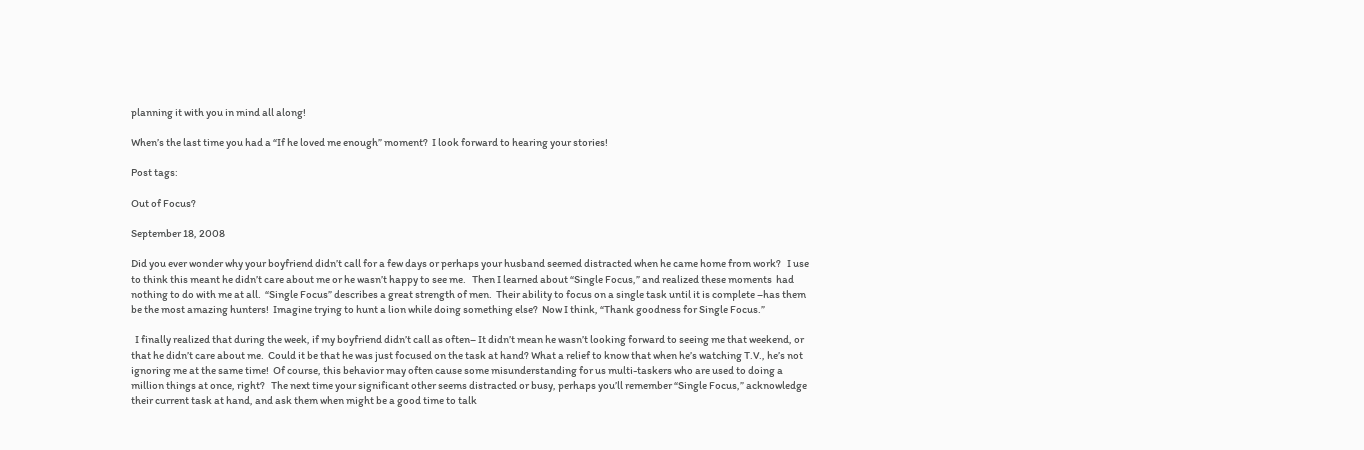planning it with you in mind all along!

When’s the last time you had a “If he loved me enough” moment?  I look forward to hearing your stories!

Post tags:

Out of Focus?

September 18, 2008

Did you ever wonder why your boyfriend didn’t call for a few days or perhaps your husband seemed distracted when he came home from work?   I use to think this meant he didn’t care about me or he wasn’t happy to see me.   Then I learned about “Single Focus,” and realized these moments  had nothing to do with me at all.  “Single Focus” describes a great strength of men.  Their ability to focus on a single task until it is complete –has them be the most amazing hunters!  Imagine trying to hunt a lion while doing something else?  Now I think, “Thank goodness for Single Focus.”

  I finally realized that during the week, if my boyfriend didn’t call as often– It didn’t mean he wasn’t looking forward to seeing me that weekend, or that he didn’t care about me.  Could it be that he was just focused on the task at hand? What a relief to know that when he’s watching T.V., he’s not ignoring me at the same time!  Of course, this behavior may often cause some misunderstanding for us multi-taskers who are used to doing a million things at once, right?   The next time your significant other seems distracted or busy, perhaps you’ll remember “Single Focus,” acknowledge their current task at hand, and ask them when might be a good time to talk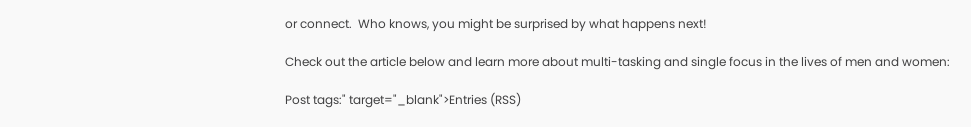or connect.  Who knows, you might be surprised by what happens next!

Check out the article below and learn more about multi-tasking and single focus in the lives of men and women:

Post tags:" target="_blank">Entries (RSS)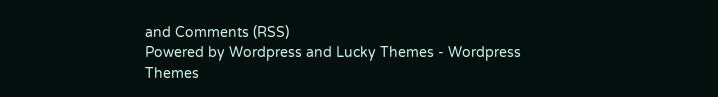and Comments (RSS)
Powered by Wordpress and Lucky Themes - Wordpress Themes